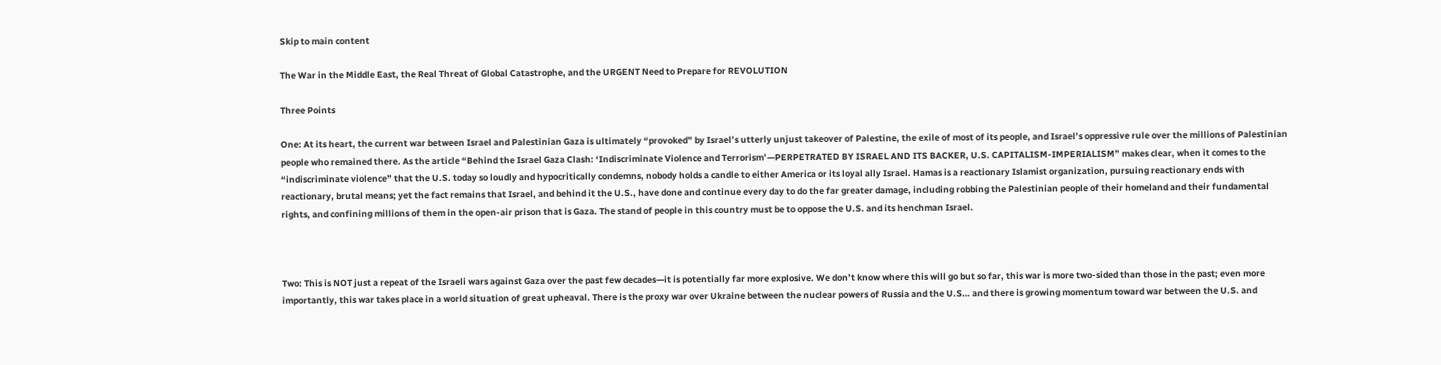Skip to main content

The War in the Middle East, the Real Threat of Global Catastrophe, and the URGENT Need to Prepare for REVOLUTION

Three Points

One: At its heart, the current war between Israel and Palestinian Gaza is ultimately “provoked” by Israel’s utterly unjust takeover of Palestine, the exile of most of its people, and Israel’s oppressive rule over the millions of Palestinian people who remained there. As the article “Behind the Israel Gaza Clash: ‘Indiscriminate Violence and Terrorism’—PERPETRATED BY ISRAEL AND ITS BACKER, U.S. CAPITALISM-IMPERIALISM” makes clear, when it comes to the “indiscriminate violence” that the U.S. today so loudly and hypocritically condemns, nobody holds a candle to either America or its loyal ally Israel. Hamas is a reactionary Islamist organization, pursuing reactionary ends with reactionary, brutal means; yet the fact remains that Israel, and behind it the U.S., have done and continue every day to do the far greater damage, including robbing the Palestinian people of their homeland and their fundamental rights, and confining millions of them in the open-air prison that is Gaza. The stand of people in this country must be to oppose the U.S. and its henchman Israel.



Two: This is NOT just a repeat of the Israeli wars against Gaza over the past few decades—it is potentially far more explosive. We don’t know where this will go but so far, this war is more two-sided than those in the past; even more importantly, this war takes place in a world situation of great upheaval. There is the proxy war over Ukraine between the nuclear powers of Russia and the U.S… and there is growing momentum toward war between the U.S. and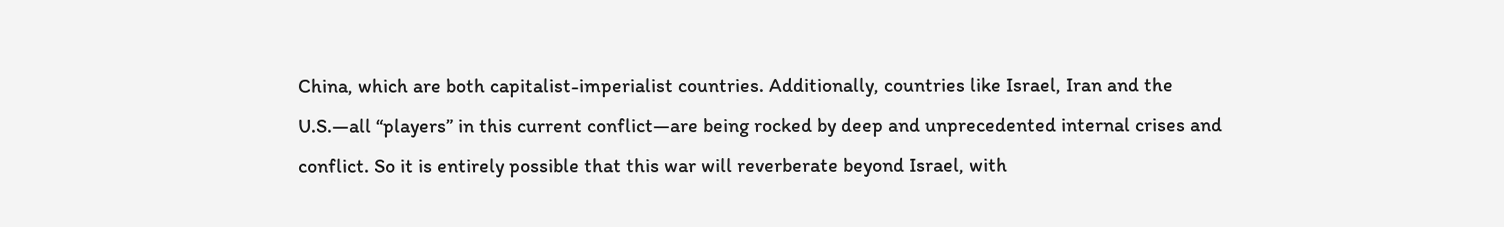China, which are both capitalist-imperialist countries. Additionally, countries like Israel, Iran and the U.S.—all “players” in this current conflict—are being rocked by deep and unprecedented internal crises and conflict. So it is entirely possible that this war will reverberate beyond Israel, with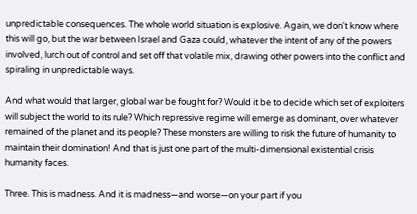unpredictable consequences. The whole world situation is explosive. Again, we don't know where this will go, but the war between Israel and Gaza could, whatever the intent of any of the powers involved, lurch out of control and set off that volatile mix, drawing other powers into the conflict and spiraling in unpredictable ways.

And what would that larger, global war be fought for? Would it be to decide which set of exploiters will subject the world to its rule? Which repressive regime will emerge as dominant, over whatever remained of the planet and its people? These monsters are willing to risk the future of humanity to maintain their domination! And that is just one part of the multi-dimensional existential crisis humanity faces.

Three. This is madness. And it is madness—and worse—on your part if you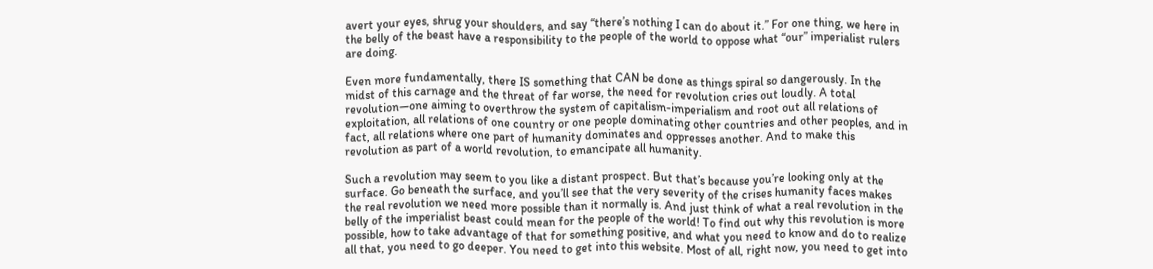avert your eyes, shrug your shoulders, and say “there’s nothing I can do about it.” For one thing, we here in the belly of the beast have a responsibility to the people of the world to oppose what “our” imperialist rulers are doing.

Even more fundamentally, there IS something that CAN be done as things spiral so dangerously. In the midst of this carnage and the threat of far worse, the need for revolution cries out loudly. A total revolution—one aiming to overthrow the system of capitalism-imperialism and root out all relations of exploitation, all relations of one country or one people dominating other countries and other peoples, and in fact, all relations where one part of humanity dominates and oppresses another. And to make this revolution as part of a world revolution, to emancipate all humanity.

Such a revolution may seem to you like a distant prospect. But that’s because you’re looking only at the surface. Go beneath the surface, and you’ll see that the very severity of the crises humanity faces makes the real revolution we need more possible than it normally is. And just think of what a real revolution in the belly of the imperialist beast could mean for the people of the world! To find out why this revolution is more possible, how to take advantage of that for something positive, and what you need to know and do to realize all that, you need to go deeper. You need to get into this website. Most of all, right now, you need to get into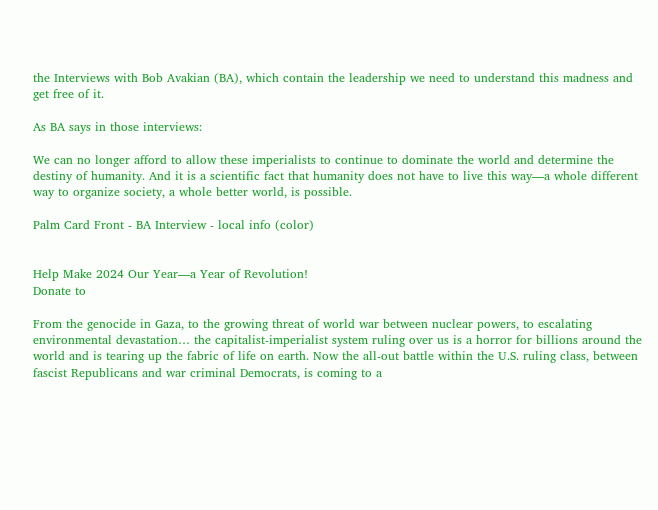the Interviews with Bob Avakian (BA), which contain the leadership we need to understand this madness and get free of it.

As BA says in those interviews:

We can no longer afford to allow these imperialists to continue to dominate the world and determine the destiny of humanity. And it is a scientific fact that humanity does not have to live this way—a whole different way to organize society, a whole better world, is possible.

Palm Card Front - BA Interview - local info (color)


Help Make 2024 Our Year—a Year of Revolution!
Donate to

From the genocide in Gaza, to the growing threat of world war between nuclear powers, to escalating environmental devastation… the capitalist-imperialist system ruling over us is a horror for billions around the world and is tearing up the fabric of life on earth. Now the all-out battle within the U.S. ruling class, between fascist Republicans and war criminal Democrats, is coming to a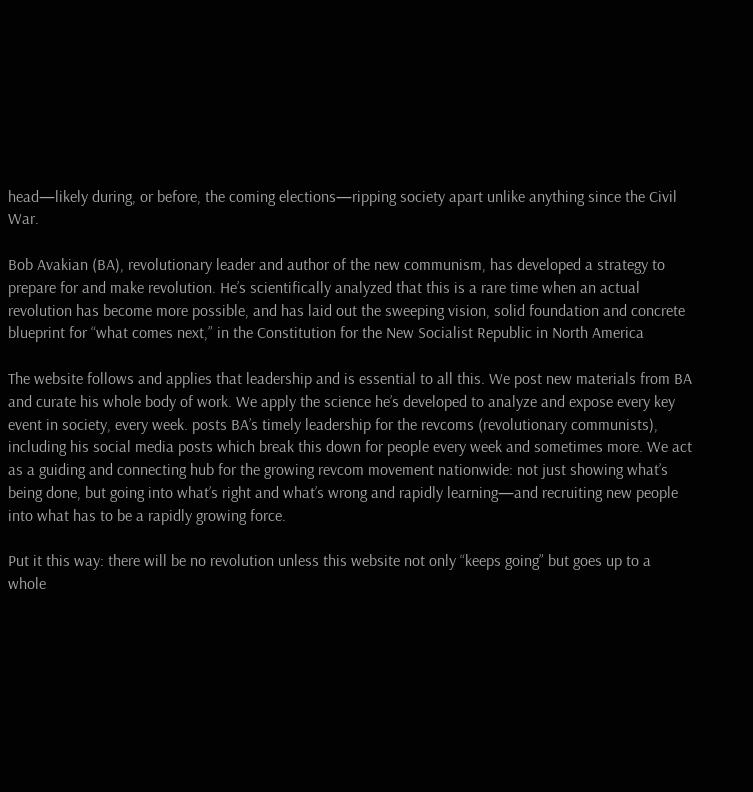head—likely during, or before, the coming elections—ripping society apart unlike anything since the Civil War.

Bob Avakian (BA), revolutionary leader and author of the new communism, has developed a strategy to prepare for and make revolution. He’s scientifically analyzed that this is a rare time when an actual revolution has become more possible, and has laid out the sweeping vision, solid foundation and concrete blueprint for “what comes next,” in the Constitution for the New Socialist Republic in North America

The website follows and applies that leadership and is essential to all this. We post new materials from BA and curate his whole body of work. We apply the science he’s developed to analyze and expose every key event in society, every week. posts BA’s timely leadership for the revcoms (revolutionary communists), including his social media posts which break this down for people every week and sometimes more. We act as a guiding and connecting hub for the growing revcom movement nationwide: not just showing what’s being done, but going into what’s right and what’s wrong and rapidly learning—and recruiting new people into what has to be a rapidly growing force.

Put it this way: there will be no revolution unless this website not only “keeps going” but goes up to a whole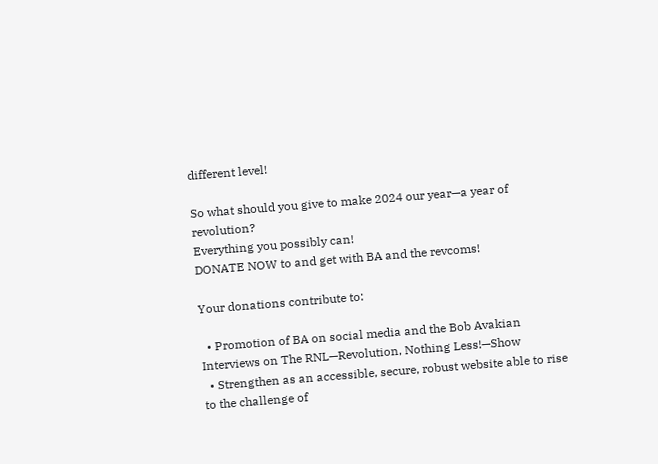different level!

So what should you give to make 2024 our year—a year of revolution?
Everything you possibly can!
DONATE NOW to and get with BA and the revcoms!

Your donations contribute to:

  • Promotion of BA on social media and the Bob Avakian Interviews on The RNL—Revolution, Nothing Less!—Show
  • Strengthen as an accessible, secure, robust website able to rise to the challenge of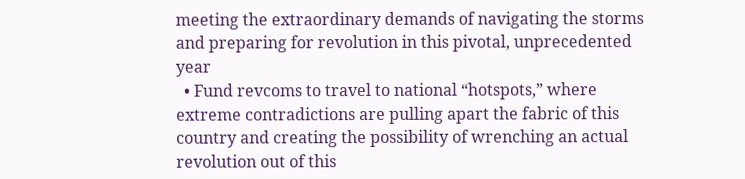meeting the extraordinary demands of navigating the storms and preparing for revolution in this pivotal, unprecedented year
  • Fund revcoms to travel to national “hotspots,” where extreme contradictions are pulling apart the fabric of this country and creating the possibility of wrenching an actual revolution out of this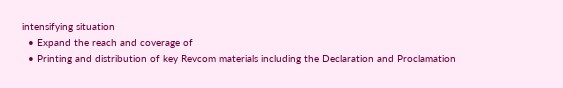intensifying situation
  • Expand the reach and coverage of
  • Printing and distribution of key Revcom materials including the Declaration and Proclamation